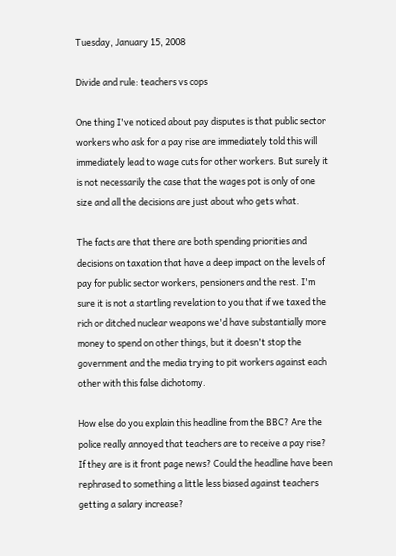Tuesday, January 15, 2008

Divide and rule: teachers vs cops

One thing I've noticed about pay disputes is that public sector workers who ask for a pay rise are immediately told this will immediately lead to wage cuts for other workers. But surely it is not necessarily the case that the wages pot is only of one size and all the decisions are just about who gets what.

The facts are that there are both spending priorities and decisions on taxation that have a deep impact on the levels of pay for public sector workers, pensioners and the rest. I'm sure it is not a startling revelation to you that if we taxed the rich or ditched nuclear weapons we'd have substantially more money to spend on other things, but it doesn't stop the government and the media trying to pit workers against each other with this false dichotomy.

How else do you explain this headline from the BBC? Are the police really annoyed that teachers are to receive a pay rise? If they are is it front page news? Could the headline have been rephrased to something a little less biased against teachers getting a salary increase?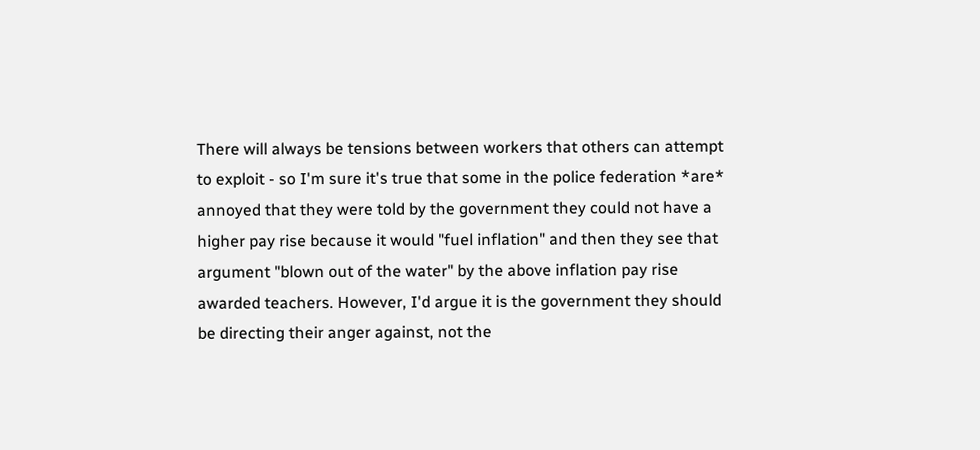There will always be tensions between workers that others can attempt to exploit - so I'm sure it's true that some in the police federation *are* annoyed that they were told by the government they could not have a higher pay rise because it would "fuel inflation" and then they see that argument "blown out of the water" by the above inflation pay rise awarded teachers. However, I'd argue it is the government they should be directing their anger against, not the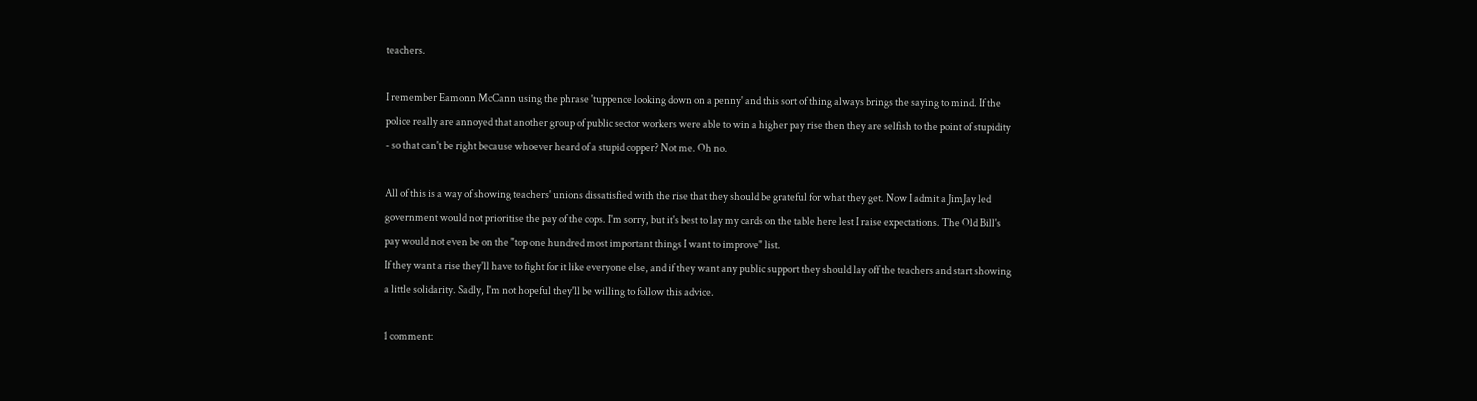teachers.

I remember Eamonn McCann using the phrase 'tuppence looking down on a penny' and this sort of thing always brings the saying to mind. If the police really are annoyed that another group of public sector workers were able to win a higher pay rise then they are selfish to the point of stupidity - so that can't be right because whoever heard of a stupid copper? Not me. Oh no.

All of this is a way of showing teachers' unions dissatisfied with the rise that they should be grateful for what they get. Now I admit a JimJay led government would not prioritise the pay of the cops. I'm sorry, but it's best to lay my cards on the table here lest I raise expectations. The Old Bill's pay would not even be on the "top one hundred most important things I want to improve" list.
If they want a rise they'll have to fight for it like everyone else, and if they want any public support they should lay off the teachers and start showing a little solidarity. Sadly, I'm not hopeful they'll be willing to follow this advice.

1 comment: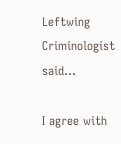Leftwing Criminologist said...

I agree with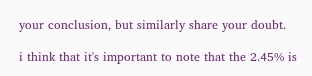your conclusion, but similarly share your doubt.

i think that it's important to note that the 2.45% is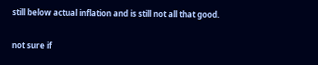still below actual inflation and is still not all that good.

not sure if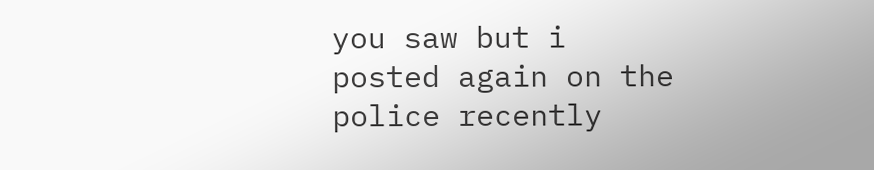you saw but i posted again on the police recently